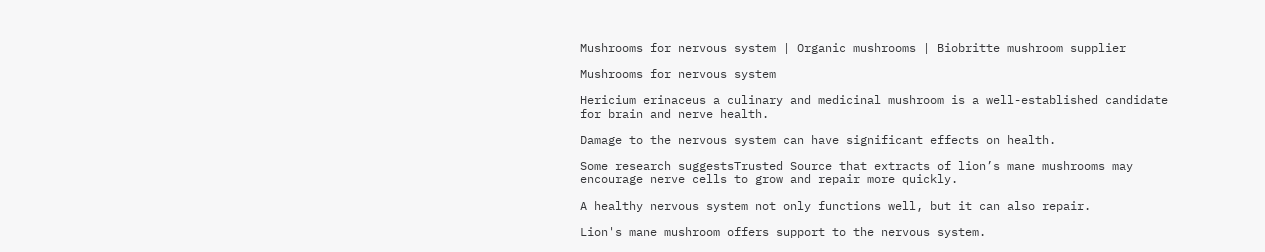Mushrooms for nervous system | Organic mushrooms | Biobritte mushroom supplier

Mushrooms for nervous system

Hericium erinaceus a culinary and medicinal mushroom is a well-established candidate for brain and nerve health.

Damage to the nervous system can have significant effects on health.

Some research suggestsTrusted Source that extracts of lion’s mane mushrooms may encourage nerve cells to grow and repair more quickly.

A healthy nervous system not only functions well, but it can also repair.

Lion's mane mushroom offers support to the nervous system.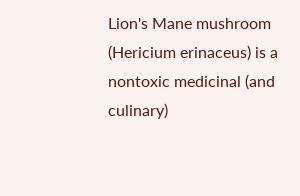Lion's Mane mushroom (Hericium erinaceus) is a nontoxic medicinal (and culinary)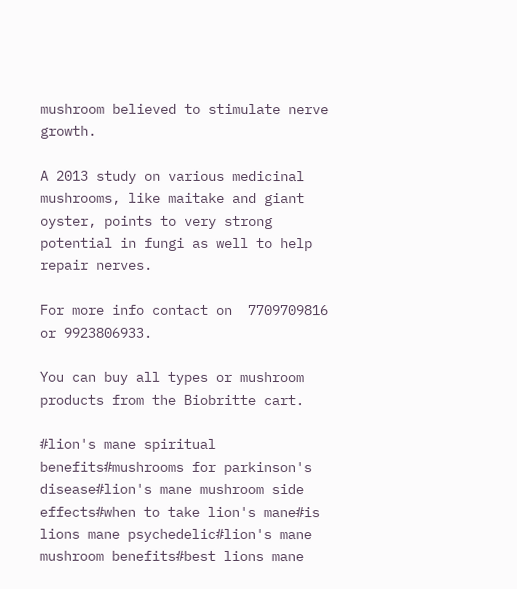mushroom believed to stimulate nerve growth.

A 2013 study on various medicinal mushrooms, like maitake and giant oyster, points to very strong potential in fungi as well to help repair nerves.

For more info contact on  7709709816 or 9923806933.

You can buy all types or mushroom products from the Biobritte cart.

#lion's mane spiritual benefits#mushrooms for parkinson's disease#lion's mane mushroom side effects#when to take lion's mane#is lions mane psychedelic#lion's mane mushroom benefits#best lions mane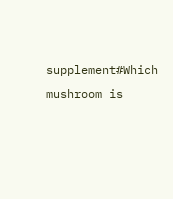supplement#Which mushroom is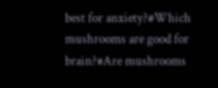best for anxiety?#Which mushrooms are good for brain?#Are mushrooms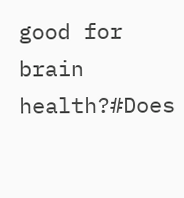good for brain health?#Does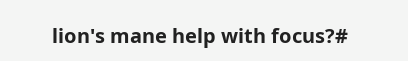lion's mane help with focus?#